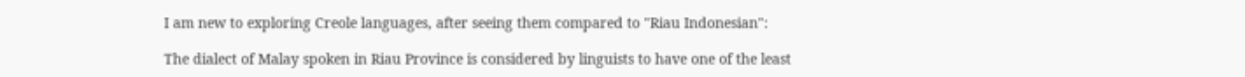I am new to exploring Creole languages, after seeing them compared to "Riau Indonesian":

The dialect of Malay spoken in Riau Province is considered by linguists to have one of the least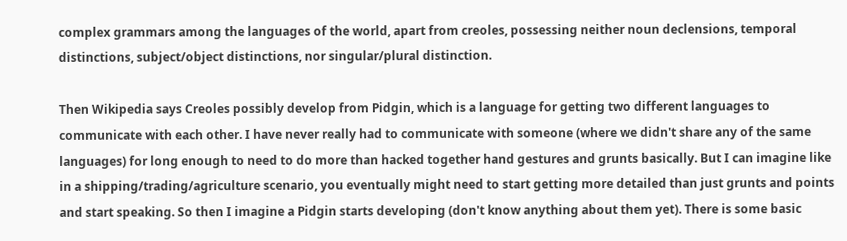complex grammars among the languages of the world, apart from creoles, possessing neither noun declensions, temporal distinctions, subject/object distinctions, nor singular/plural distinction.

Then Wikipedia says Creoles possibly develop from Pidgin, which is a language for getting two different languages to communicate with each other. I have never really had to communicate with someone (where we didn't share any of the same languages) for long enough to need to do more than hacked together hand gestures and grunts basically. But I can imagine like in a shipping/trading/agriculture scenario, you eventually might need to start getting more detailed than just grunts and points and start speaking. So then I imagine a Pidgin starts developing (don't know anything about them yet). There is some basic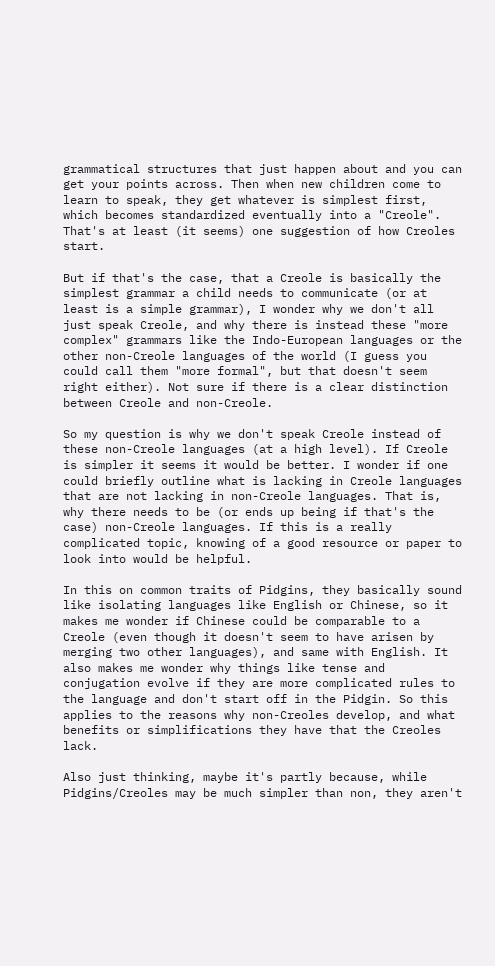grammatical structures that just happen about and you can get your points across. Then when new children come to learn to speak, they get whatever is simplest first, which becomes standardized eventually into a "Creole". That's at least (it seems) one suggestion of how Creoles start.

But if that's the case, that a Creole is basically the simplest grammar a child needs to communicate (or at least is a simple grammar), I wonder why we don't all just speak Creole, and why there is instead these "more complex" grammars like the Indo-European languages or the other non-Creole languages of the world (I guess you could call them "more formal", but that doesn't seem right either). Not sure if there is a clear distinction between Creole and non-Creole.

So my question is why we don't speak Creole instead of these non-Creole languages (at a high level). If Creole is simpler it seems it would be better. I wonder if one could briefly outline what is lacking in Creole languages that are not lacking in non-Creole languages. That is, why there needs to be (or ends up being if that's the case) non-Creole languages. If this is a really complicated topic, knowing of a good resource or paper to look into would be helpful.

In this on common traits of Pidgins, they basically sound like isolating languages like English or Chinese, so it makes me wonder if Chinese could be comparable to a Creole (even though it doesn't seem to have arisen by merging two other languages), and same with English. It also makes me wonder why things like tense and conjugation evolve if they are more complicated rules to the language and don't start off in the Pidgin. So this applies to the reasons why non-Creoles develop, and what benefits or simplifications they have that the Creoles lack.

Also just thinking, maybe it's partly because, while Pidgins/Creoles may be much simpler than non, they aren't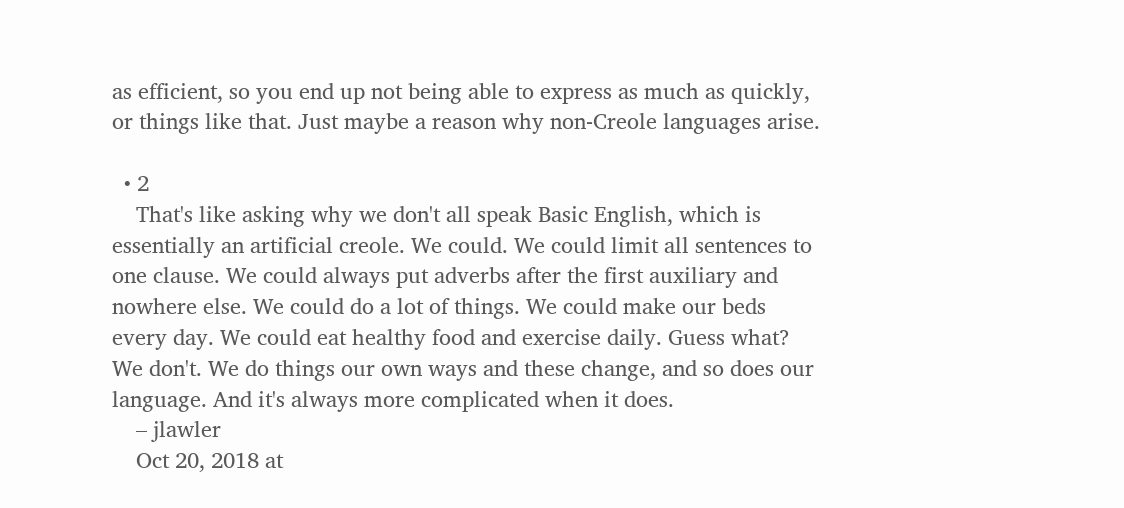as efficient, so you end up not being able to express as much as quickly, or things like that. Just maybe a reason why non-Creole languages arise.

  • 2
    That's like asking why we don't all speak Basic English, which is essentially an artificial creole. We could. We could limit all sentences to one clause. We could always put adverbs after the first auxiliary and nowhere else. We could do a lot of things. We could make our beds every day. We could eat healthy food and exercise daily. Guess what? We don't. We do things our own ways and these change, and so does our language. And it's always more complicated when it does.
    – jlawler
    Oct 20, 2018 at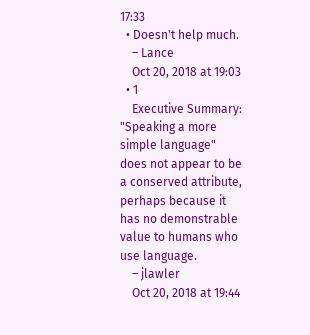17:33
  • Doesn't help much.
    – Lance
    Oct 20, 2018 at 19:03
  • 1
    Executive Summary: "Speaking a more simple language" does not appear to be a conserved attribute, perhaps because it has no demonstrable value to humans who use language.
    – jlawler
    Oct 20, 2018 at 19:44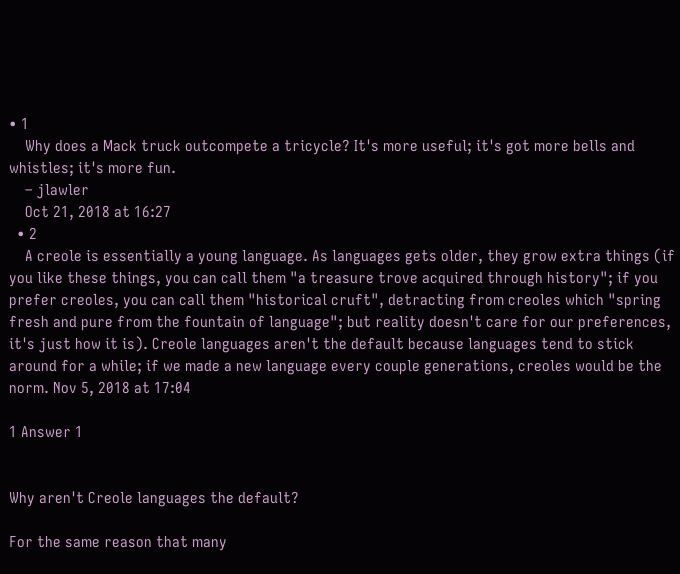• 1
    Why does a Mack truck outcompete a tricycle? It's more useful; it's got more bells and whistles; it's more fun.
    – jlawler
    Oct 21, 2018 at 16:27
  • 2
    A creole is essentially a young language. As languages gets older, they grow extra things (if you like these things, you can call them "a treasure trove acquired through history"; if you prefer creoles, you can call them "historical cruft", detracting from creoles which "spring fresh and pure from the fountain of language"; but reality doesn't care for our preferences, it's just how it is). Creole languages aren't the default because languages tend to stick around for a while; if we made a new language every couple generations, creoles would be the norm. Nov 5, 2018 at 17:04

1 Answer 1


Why aren't Creole languages the default?

For the same reason that many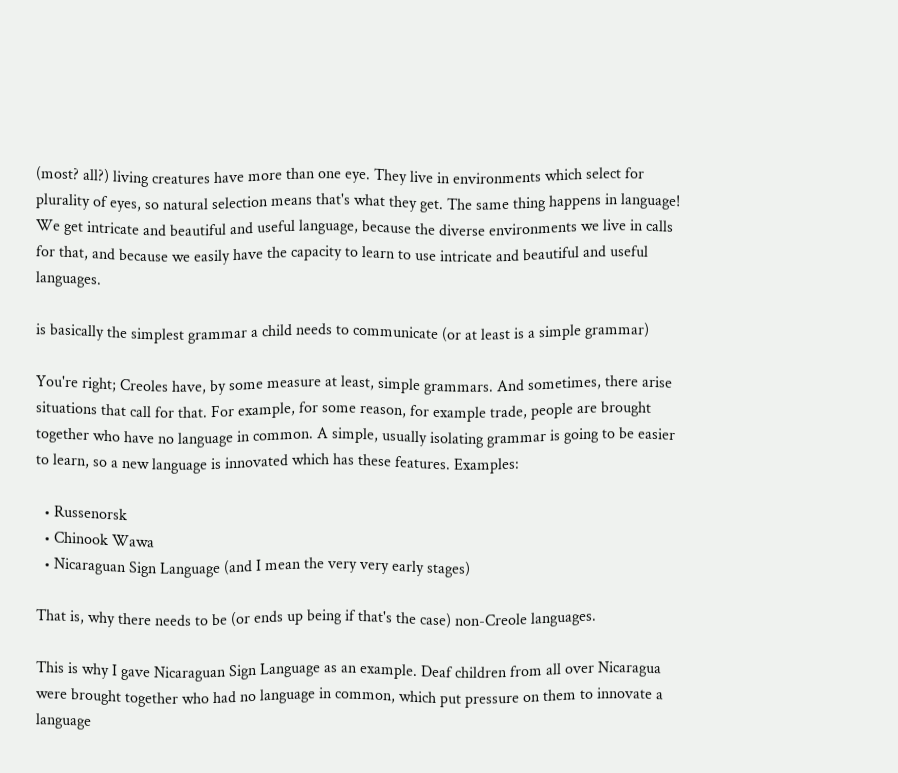(most? all?) living creatures have more than one eye. They live in environments which select for plurality of eyes, so natural selection means that's what they get. The same thing happens in language! We get intricate and beautiful and useful language, because the diverse environments we live in calls for that, and because we easily have the capacity to learn to use intricate and beautiful and useful languages.

is basically the simplest grammar a child needs to communicate (or at least is a simple grammar)

You're right; Creoles have, by some measure at least, simple grammars. And sometimes, there arise situations that call for that. For example, for some reason, for example trade, people are brought together who have no language in common. A simple, usually isolating grammar is going to be easier to learn, so a new language is innovated which has these features. Examples:

  • Russenorsk
  • Chinook Wawa
  • Nicaraguan Sign Language (and I mean the very very early stages)

That is, why there needs to be (or ends up being if that's the case) non-Creole languages.

This is why I gave Nicaraguan Sign Language as an example. Deaf children from all over Nicaragua were brought together who had no language in common, which put pressure on them to innovate a language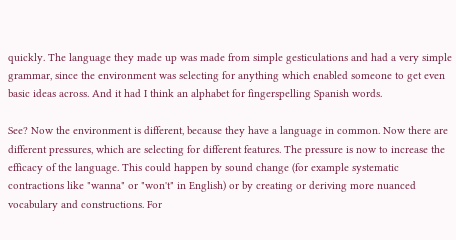quickly. The language they made up was made from simple gesticulations and had a very simple grammar, since the environment was selecting for anything which enabled someone to get even basic ideas across. And it had I think an alphabet for fingerspelling Spanish words.

See? Now the environment is different, because they have a language in common. Now there are different pressures, which are selecting for different features. The pressure is now to increase the efficacy of the language. This could happen by sound change (for example systematic contractions like "wanna" or "won't" in English) or by creating or deriving more nuanced vocabulary and constructions. For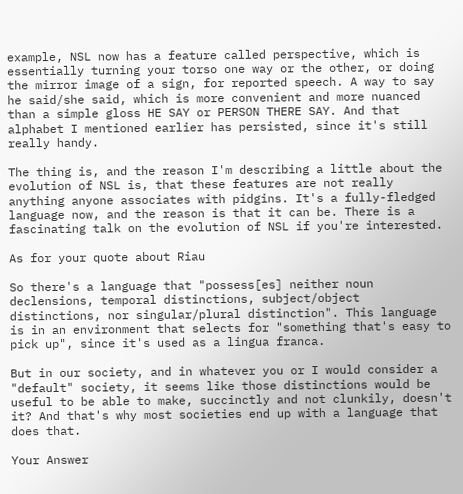example, NSL now has a feature called perspective, which is essentially turning your torso one way or the other, or doing the mirror image of a sign, for reported speech. A way to say he said/she said, which is more convenient and more nuanced than a simple gloss HE SAY or PERSON THERE SAY. And that alphabet I mentioned earlier has persisted, since it's still really handy.

The thing is, and the reason I'm describing a little about the evolution of NSL is, that these features are not really anything anyone associates with pidgins. It's a fully-fledged language now, and the reason is that it can be. There is a fascinating talk on the evolution of NSL if you're interested.

As for your quote about Riau

So there's a language that "possess[es] neither noun declensions, temporal distinctions, subject/object distinctions, nor singular/plural distinction". This language is in an environment that selects for "something that's easy to pick up", since it's used as a lingua franca.

But in our society, and in whatever you or I would consider a "default" society, it seems like those distinctions would be useful to be able to make, succinctly and not clunkily, doesn't it? And that's why most societies end up with a language that does that.

Your Answer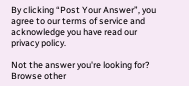By clicking “Post Your Answer”, you agree to our terms of service and acknowledge you have read our privacy policy.

Not the answer you're looking for? Browse other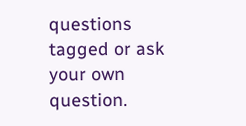questions tagged or ask your own question.